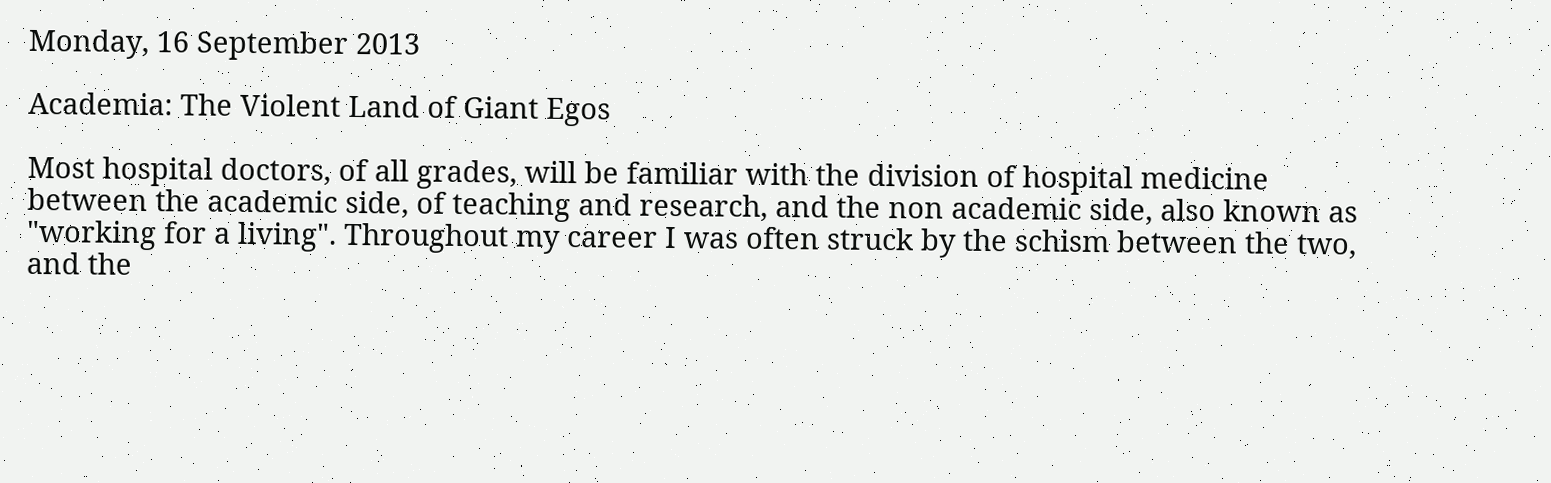Monday, 16 September 2013

Academia: The Violent Land of Giant Egos

Most hospital doctors, of all grades, will be familiar with the division of hospital medicine between the academic side, of teaching and research, and the non academic side, also known as "working for a living". Throughout my career I was often struck by the schism between the two, and the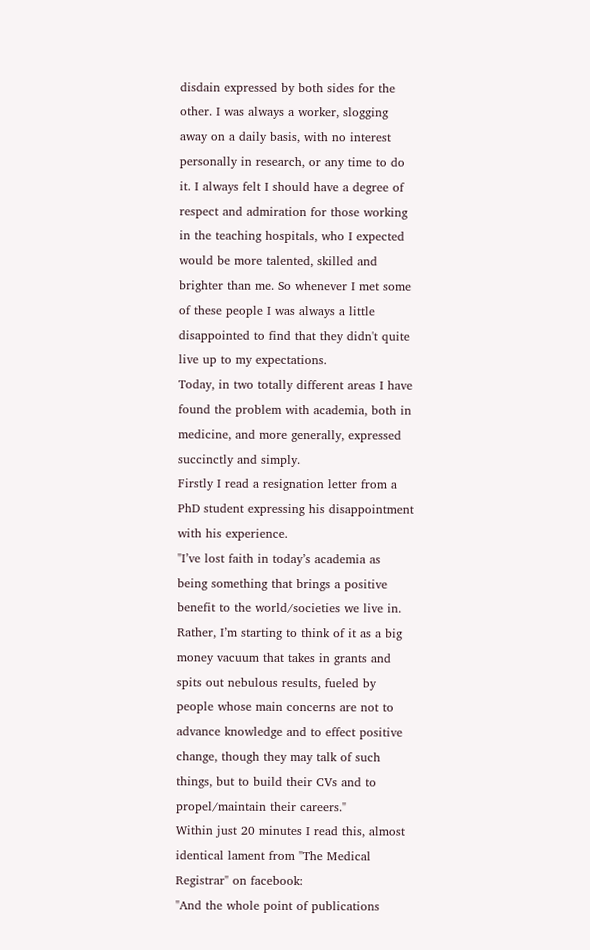disdain expressed by both sides for the other. I was always a worker, slogging away on a daily basis, with no interest personally in research, or any time to do it. I always felt I should have a degree of respect and admiration for those working in the teaching hospitals, who I expected would be more talented, skilled and brighter than me. So whenever I met some of these people I was always a little disappointed to find that they didn't quite live up to my expectations.
Today, in two totally different areas I have found the problem with academia, both in medicine, and more generally, expressed succinctly and simply.
Firstly I read a resignation letter from a PhD student expressing his disappointment with his experience.
"I’ve lost faith in today’s academia as being something that brings a positive benefit to the world/societies we live in. Rather, I’m starting to think of it as a big money vacuum that takes in grants and spits out nebulous results, fueled by people whose main concerns are not to advance knowledge and to effect positive change, though they may talk of such things, but to build their CVs and to propel/maintain their careers."
Within just 20 minutes I read this, almost identical lament from "The Medical Registrar" on facebook:
"And the whole point of publications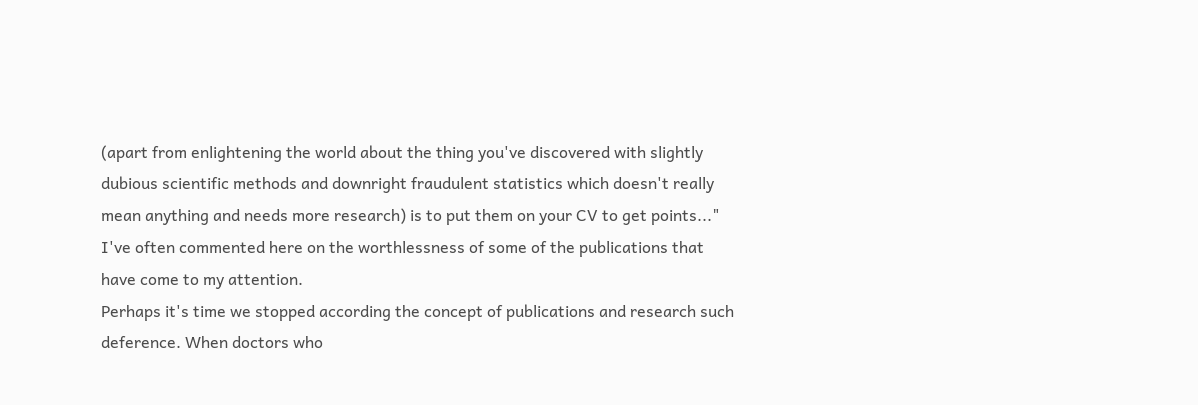(apart from enlightening the world about the thing you've discovered with slightly dubious scientific methods and downright fraudulent statistics which doesn't really mean anything and needs more research) is to put them on your CV to get points..."
I've often commented here on the worthlessness of some of the publications that have come to my attention.
Perhaps it's time we stopped according the concept of publications and research such deference. When doctors who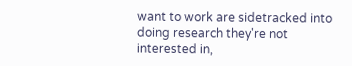want to work are sidetracked into doing research they're not interested in,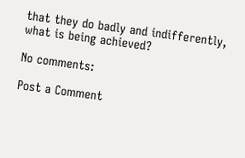that they do badly and indifferently, what is being achieved?

No comments:

Post a Comment